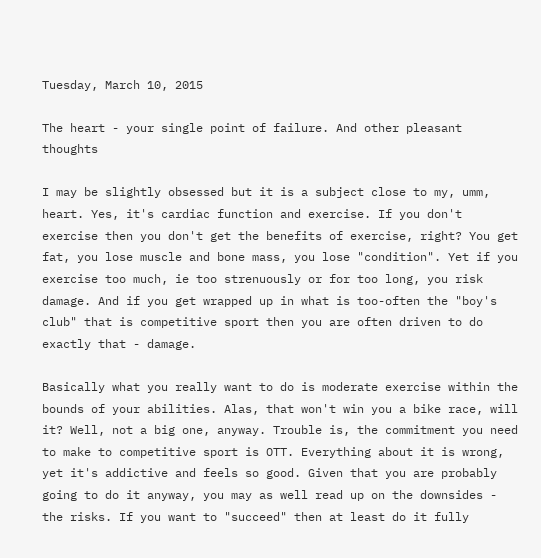Tuesday, March 10, 2015

The heart - your single point of failure. And other pleasant thoughts

I may be slightly obsessed but it is a subject close to my, umm, heart. Yes, it's cardiac function and exercise. If you don't exercise then you don't get the benefits of exercise, right? You get fat, you lose muscle and bone mass, you lose "condition". Yet if you exercise too much, ie too strenuously or for too long, you risk damage. And if you get wrapped up in what is too-often the "boy's club" that is competitive sport then you are often driven to do exactly that - damage.

Basically what you really want to do is moderate exercise within the bounds of your abilities. Alas, that won't win you a bike race, will it? Well, not a big one, anyway. Trouble is, the commitment you need to make to competitive sport is OTT. Everything about it is wrong, yet it's addictive and feels so good. Given that you are probably going to do it anyway, you may as well read up on the downsides - the risks. If you want to "succeed" then at least do it fully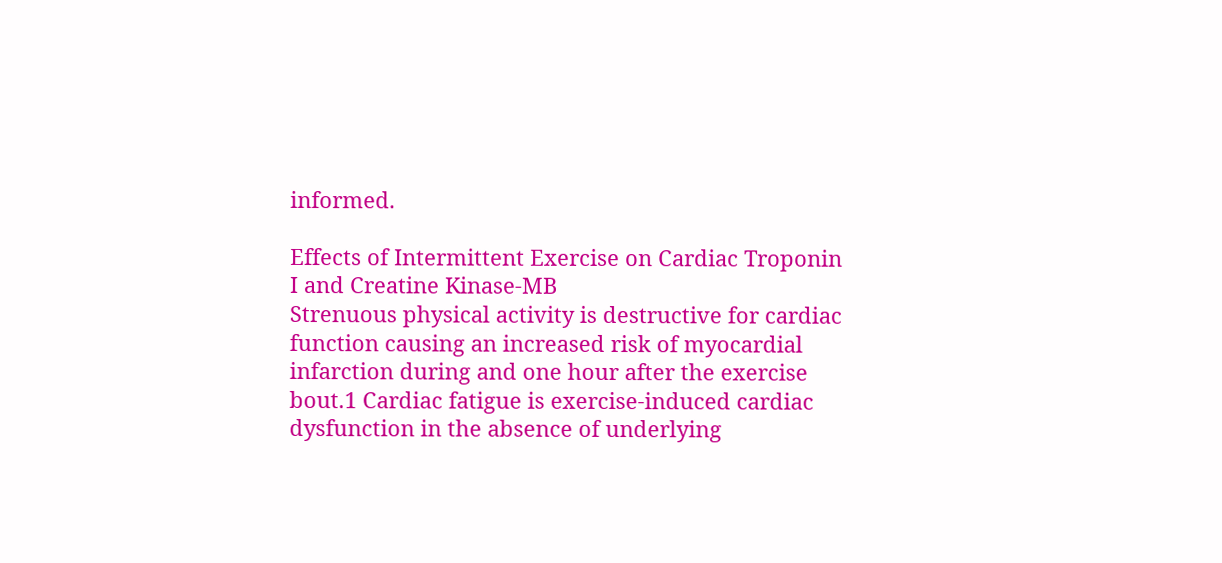informed.

Effects of Intermittent Exercise on Cardiac Troponin I and Creatine Kinase-MB
Strenuous physical activity is destructive for cardiac function causing an increased risk of myocardial infarction during and one hour after the exercise bout.1 Cardiac fatigue is exercise-induced cardiac dysfunction in the absence of underlying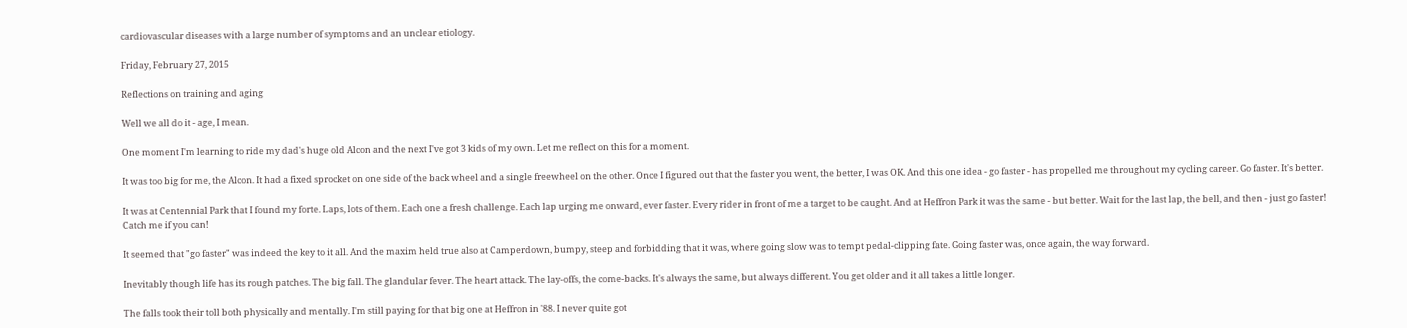cardiovascular diseases with a large number of symptoms and an unclear etiology.

Friday, February 27, 2015

Reflections on training and aging

Well we all do it - age, I mean.

One moment I'm learning to ride my dad's huge old Alcon and the next I've got 3 kids of my own. Let me reflect on this for a moment.

It was too big for me, the Alcon. It had a fixed sprocket on one side of the back wheel and a single freewheel on the other. Once I figured out that the faster you went, the better, I was OK. And this one idea - go faster - has propelled me throughout my cycling career. Go faster. It's better.

It was at Centennial Park that I found my forte. Laps, lots of them. Each one a fresh challenge. Each lap urging me onward, ever faster. Every rider in front of me a target to be caught. And at Heffron Park it was the same - but better. Wait for the last lap, the bell, and then - just go faster! Catch me if you can!

It seemed that "go faster" was indeed the key to it all. And the maxim held true also at Camperdown, bumpy, steep and forbidding that it was, where going slow was to tempt pedal-clipping fate. Going faster was, once again, the way forward.

Inevitably though life has its rough patches. The big fall. The glandular fever. The heart attack. The lay-offs, the come-backs. It's always the same, but always different. You get older and it all takes a little longer.

The falls took their toll both physically and mentally. I'm still paying for that big one at Heffron in '88. I never quite got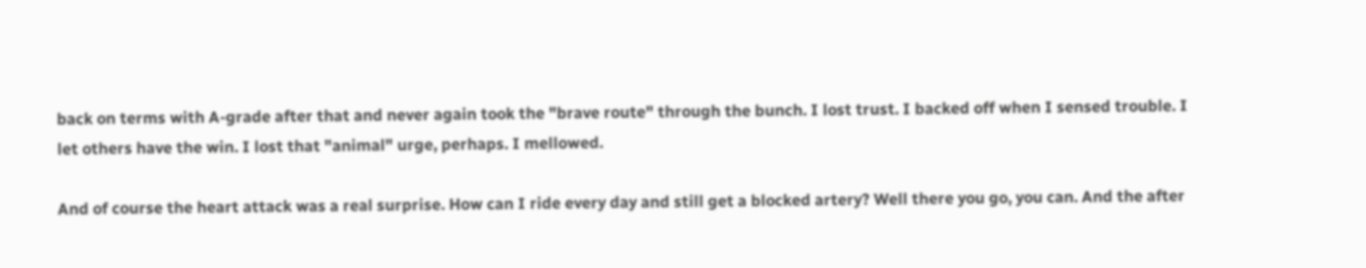back on terms with A-grade after that and never again took the "brave route" through the bunch. I lost trust. I backed off when I sensed trouble. I let others have the win. I lost that "animal" urge, perhaps. I mellowed.

And of course the heart attack was a real surprise. How can I ride every day and still get a blocked artery? Well there you go, you can. And the after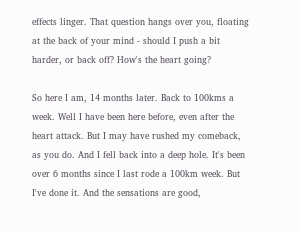effects linger. That question hangs over you, floating at the back of your mind - should I push a bit harder, or back off? How's the heart going?

So here I am, 14 months later. Back to 100kms a week. Well I have been here before, even after the heart attack. But I may have rushed my comeback, as you do. And I fell back into a deep hole. It's been over 6 months since I last rode a 100km week. But I've done it. And the sensations are good,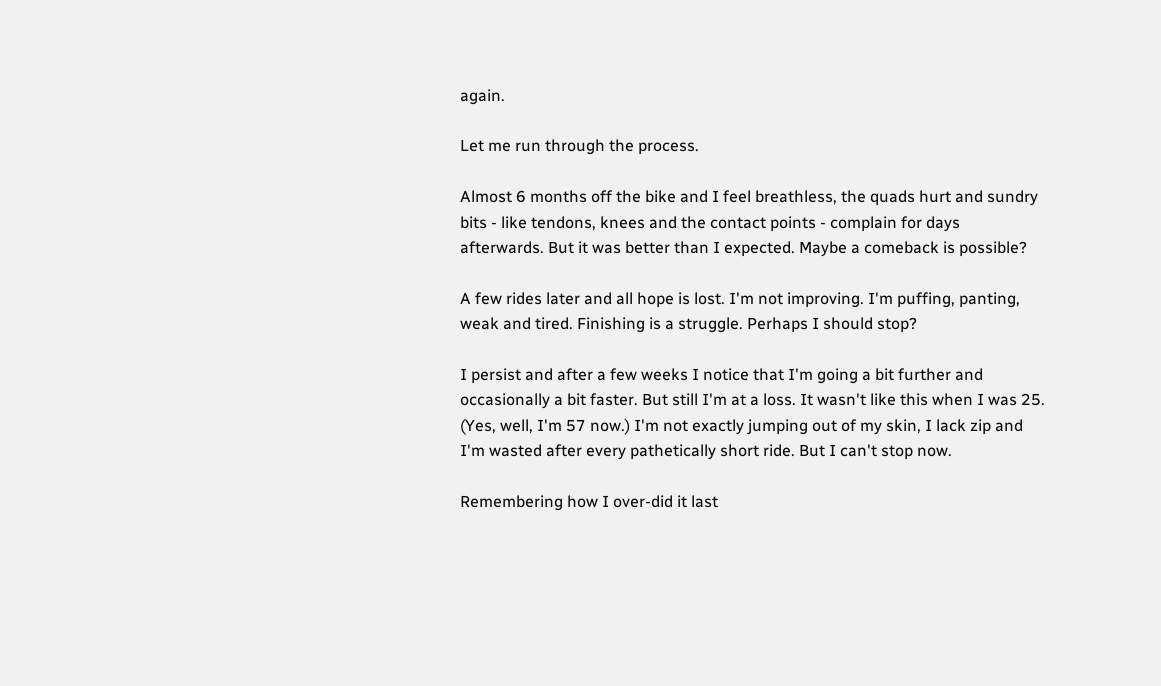again.

Let me run through the process.

Almost 6 months off the bike and I feel breathless, the quads hurt and sundry bits - like tendons, knees and the contact points - complain for days afterwards. But it was better than I expected. Maybe a comeback is possible?

A few rides later and all hope is lost. I'm not improving. I'm puffing, panting, weak and tired. Finishing is a struggle. Perhaps I should stop?

I persist and after a few weeks I notice that I'm going a bit further and occasionally a bit faster. But still I'm at a loss. It wasn't like this when I was 25. (Yes, well, I'm 57 now.) I'm not exactly jumping out of my skin, I lack zip and I'm wasted after every pathetically short ride. But I can't stop now.

Remembering how I over-did it last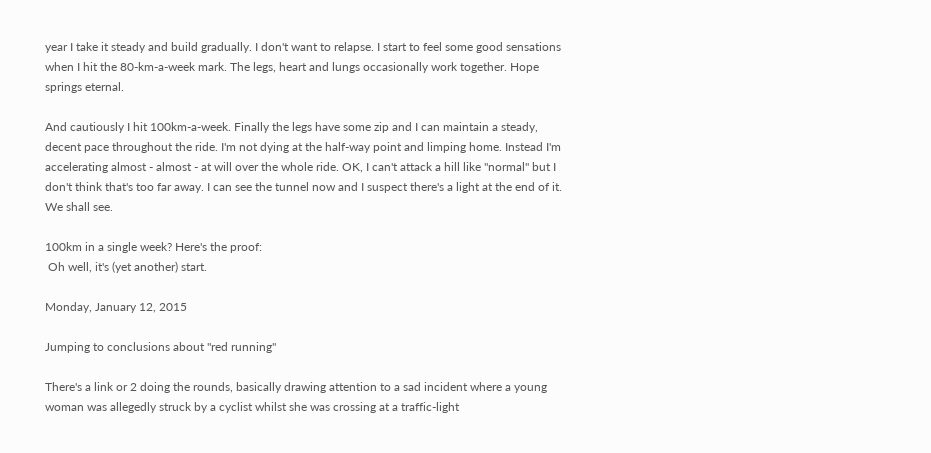year I take it steady and build gradually. I don't want to relapse. I start to feel some good sensations when I hit the 80-km-a-week mark. The legs, heart and lungs occasionally work together. Hope springs eternal.

And cautiously I hit 100km-a-week. Finally the legs have some zip and I can maintain a steady, decent pace throughout the ride. I'm not dying at the half-way point and limping home. Instead I'm accelerating almost - almost - at will over the whole ride. OK, I can't attack a hill like "normal" but I don't think that's too far away. I can see the tunnel now and I suspect there's a light at the end of it. We shall see.

100km in a single week? Here's the proof:
 Oh well, it's (yet another) start.

Monday, January 12, 2015

Jumping to conclusions about "red running"

There's a link or 2 doing the rounds, basically drawing attention to a sad incident where a young woman was allegedly struck by a cyclist whilst she was crossing at a traffic-light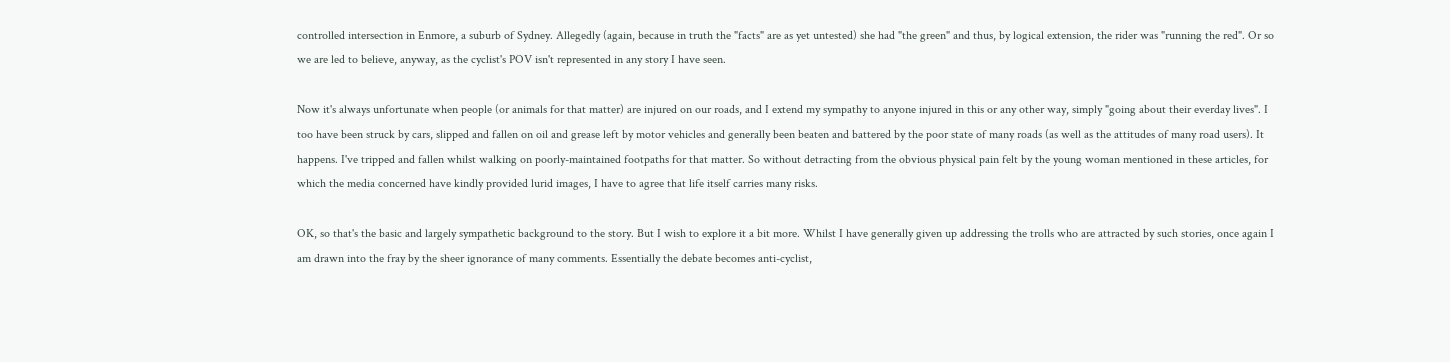controlled intersection in Enmore, a suburb of Sydney. Allegedly (again, because in truth the "facts" are as yet untested) she had "the green" and thus, by logical extension, the rider was "running the red". Or so we are led to believe, anyway, as the cyclist's POV isn't represented in any story I have seen.

Now it's always unfortunate when people (or animals for that matter) are injured on our roads, and I extend my sympathy to anyone injured in this or any other way, simply "going about their everday lives". I too have been struck by cars, slipped and fallen on oil and grease left by motor vehicles and generally been beaten and battered by the poor state of many roads (as well as the attitudes of many road users). It happens. I've tripped and fallen whilst walking on poorly-maintained footpaths for that matter. So without detracting from the obvious physical pain felt by the young woman mentioned in these articles, for which the media concerned have kindly provided lurid images, I have to agree that life itself carries many risks.

OK, so that's the basic and largely sympathetic background to the story. But I wish to explore it a bit more. Whilst I have generally given up addressing the trolls who are attracted by such stories, once again I am drawn into the fray by the sheer ignorance of many comments. Essentially the debate becomes anti-cyclist,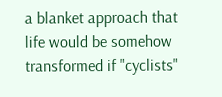a blanket approach that life would be somehow transformed if "cyclists"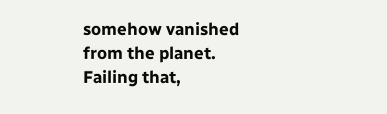somehow vanished from the planet.  Failing that,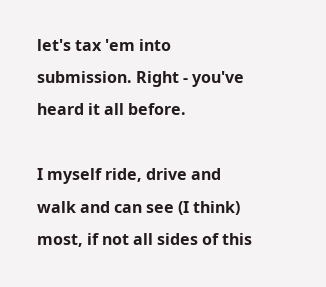let's tax 'em into submission. Right - you've heard it all before.

I myself ride, drive and walk and can see (I think) most, if not all sides of this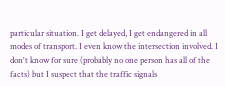particular situation. I get delayed, I get endangered in all modes of transport. I even know the intersection involved. I don't know for sure (probably no one person has all of the facts) but I suspect that the traffic signals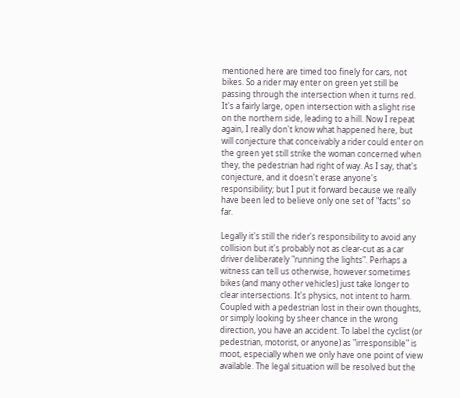mentioned here are timed too finely for cars, not bikes. So a rider may enter on green yet still be passing through the intersection when it turns red. It's a fairly large, open intersection with a slight rise on the northern side, leading to a hill. Now I repeat again, I really don't know what happened here, but will conjecture that conceivably a rider could enter on the green yet still strike the woman concerned when they, the pedestrian had right of way. As I say, that's conjecture, and it doesn't erase anyone's responsibility; but I put it forward because we really have been led to believe only one set of "facts" so far.

Legally it's still the rider's responsibility to avoid any collision but it's probably not as clear-cut as a car driver deliberately "running the lights". Perhaps a witness can tell us otherwise, however sometimes bikes (and many other vehicles) just take longer to clear intersections. It's physics, not intent to harm. Coupled with a pedestrian lost in their own thoughts, or simply looking by sheer chance in the wrong direction, you have an accident. To label the cyclist (or pedestrian, motorist, or anyone) as "irresponsible" is moot, especially when we only have one point of view available. The legal situation will be resolved but the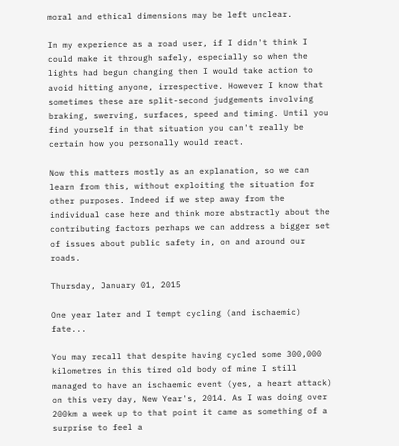moral and ethical dimensions may be left unclear.

In my experience as a road user, if I didn't think I could make it through safely, especially so when the lights had begun changing then I would take action to avoid hitting anyone, irrespective. However I know that sometimes these are split-second judgements involving braking, swerving, surfaces, speed and timing. Until you find yourself in that situation you can't really be certain how you personally would react.

Now this matters mostly as an explanation, so we can learn from this, without exploiting the situation for other purposes. Indeed if we step away from the individual case here and think more abstractly about the contributing factors perhaps we can address a bigger set of issues about public safety in, on and around our roads.

Thursday, January 01, 2015

One year later and I tempt cycling (and ischaemic) fate...

You may recall that despite having cycled some 300,000 kilometres in this tired old body of mine I still managed to have an ischaemic event (yes, a heart attack) on this very day, New Year's, 2014. As I was doing over 200km a week up to that point it came as something of a surprise to feel a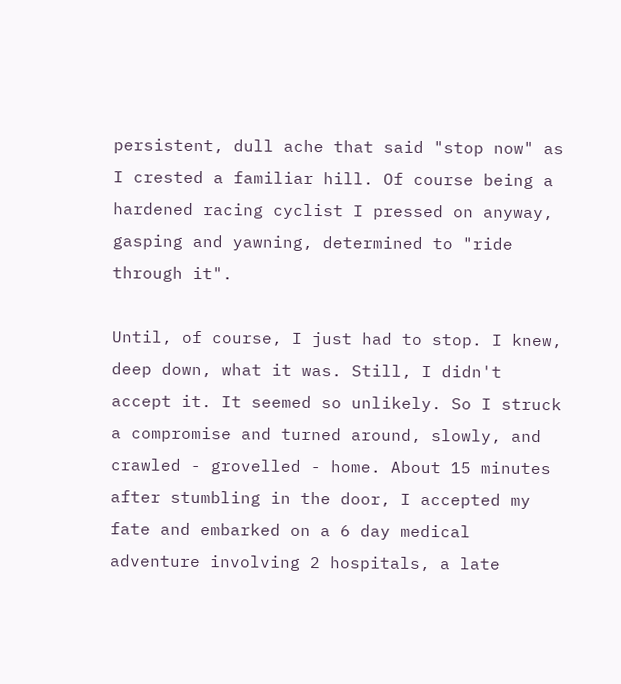persistent, dull ache that said "stop now" as I crested a familiar hill. Of course being a hardened racing cyclist I pressed on anyway, gasping and yawning, determined to "ride through it".

Until, of course, I just had to stop. I knew, deep down, what it was. Still, I didn't accept it. It seemed so unlikely. So I struck a compromise and turned around, slowly, and crawled - grovelled - home. About 15 minutes after stumbling in the door, I accepted my fate and embarked on a 6 day medical adventure involving 2 hospitals, a late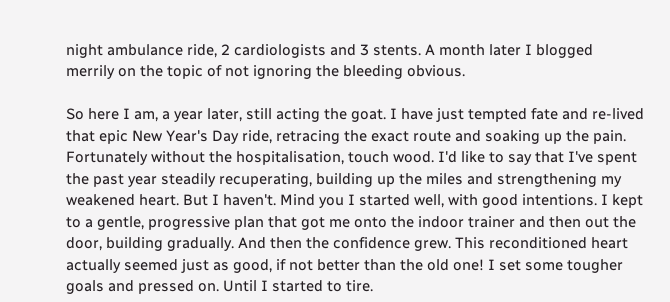night ambulance ride, 2 cardiologists and 3 stents. A month later I blogged merrily on the topic of not ignoring the bleeding obvious.

So here I am, a year later, still acting the goat. I have just tempted fate and re-lived that epic New Year's Day ride, retracing the exact route and soaking up the pain. Fortunately without the hospitalisation, touch wood. I'd like to say that I've spent the past year steadily recuperating, building up the miles and strengthening my weakened heart. But I haven't. Mind you I started well, with good intentions. I kept to a gentle, progressive plan that got me onto the indoor trainer and then out the door, building gradually. And then the confidence grew. This reconditioned heart actually seemed just as good, if not better than the old one! I set some tougher goals and pressed on. Until I started to tire.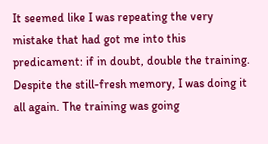It seemed like I was repeating the very mistake that had got me into this predicament: if in doubt, double the training. Despite the still-fresh memory, I was doing it all again. The training was going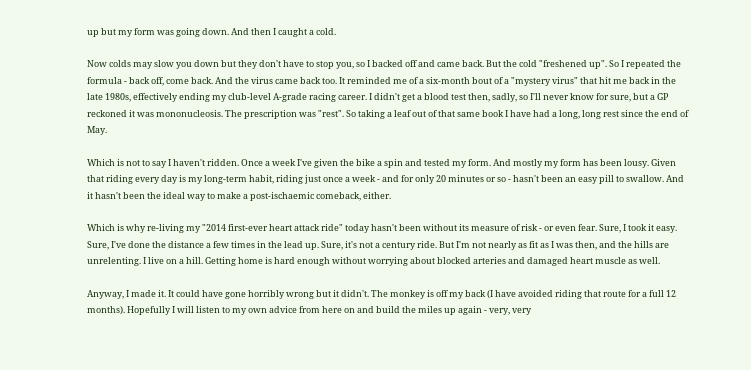up but my form was going down. And then I caught a cold.

Now colds may slow you down but they don't have to stop you, so I backed off and came back. But the cold "freshened up". So I repeated the formula - back off, come back. And the virus came back too. It reminded me of a six-month bout of a "mystery virus" that hit me back in the late 1980s, effectively ending my club-level A-grade racing career. I didn't get a blood test then, sadly, so I'll never know for sure, but a GP reckoned it was mononucleosis. The prescription was "rest". So taking a leaf out of that same book I have had a long, long rest since the end of May.

Which is not to say I haven't ridden. Once a week I've given the bike a spin and tested my form. And mostly my form has been lousy. Given that riding every day is my long-term habit, riding just once a week - and for only 20 minutes or so - hasn't been an easy pill to swallow. And it hasn't been the ideal way to make a post-ischaemic comeback, either.

Which is why re-living my "2014 first-ever heart attack ride" today hasn't been without its measure of risk - or even fear. Sure, I took it easy. Sure, I've done the distance a few times in the lead up. Sure, it's not a century ride. But I'm not nearly as fit as I was then, and the hills are unrelenting. I live on a hill. Getting home is hard enough without worrying about blocked arteries and damaged heart muscle as well.

Anyway, I made it. It could have gone horribly wrong but it didn't. The monkey is off my back (I have avoided riding that route for a full 12 months). Hopefully I will listen to my own advice from here on and build the miles up again - very, very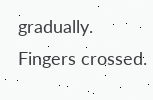gradually. Fingers crossed.